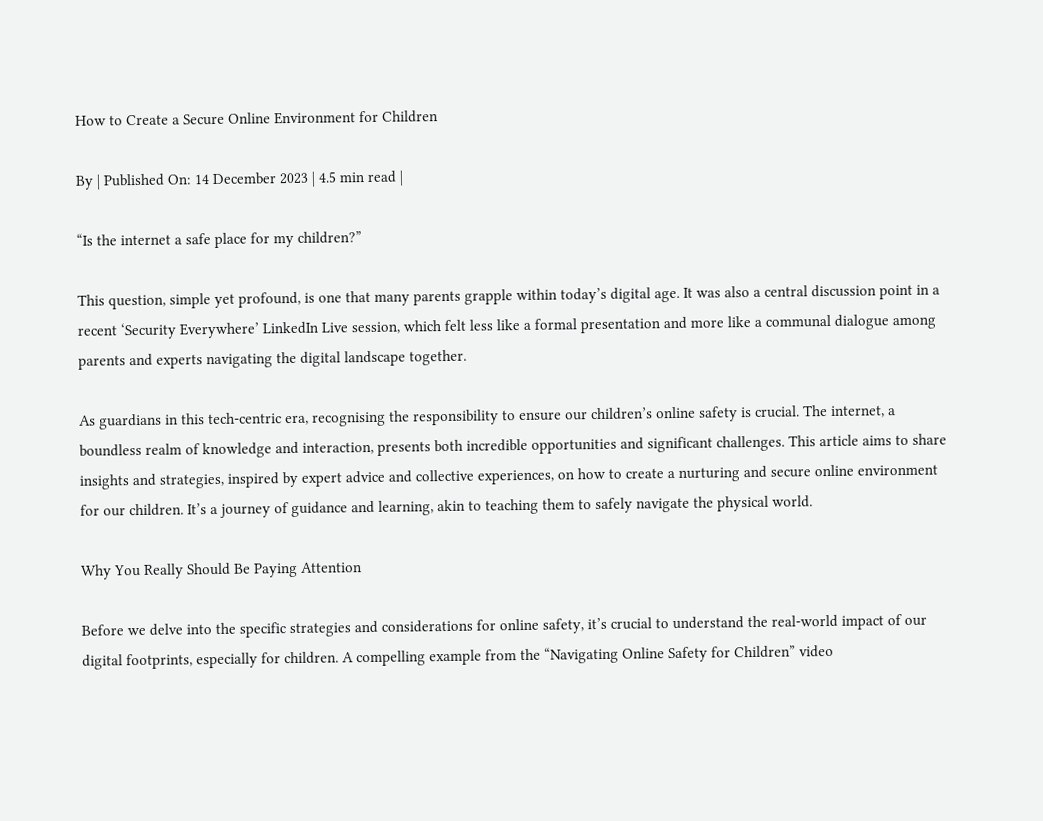How to Create a Secure Online Environment for Children

By | Published On: 14 December 2023 | 4.5 min read |

“Is the internet a safe place for my children?”

This question, simple yet profound, is one that many parents grapple within today’s digital age. It was also a central discussion point in a recent ‘Security Everywhere’ LinkedIn Live session, which felt less like a formal presentation and more like a communal dialogue among parents and experts navigating the digital landscape together.

As guardians in this tech-centric era, recognising the responsibility to ensure our children’s online safety is crucial. The internet, a boundless realm of knowledge and interaction, presents both incredible opportunities and significant challenges. This article aims to share insights and strategies, inspired by expert advice and collective experiences, on how to create a nurturing and secure online environment for our children. It’s a journey of guidance and learning, akin to teaching them to safely navigate the physical world.

Why You Really Should Be Paying Attention

Before we delve into the specific strategies and considerations for online safety, it’s crucial to understand the real-world impact of our digital footprints, especially for children. A compelling example from the “Navigating Online Safety for Children” video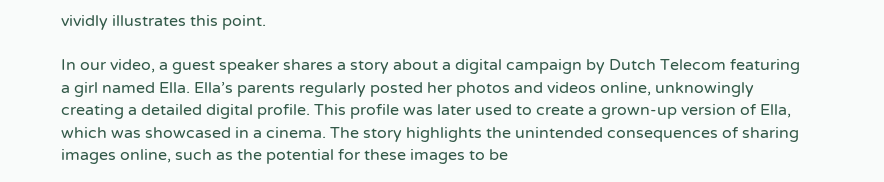vividly illustrates this point.

In our video, a guest speaker shares a story about a digital campaign by Dutch Telecom featuring a girl named Ella. Ella’s parents regularly posted her photos and videos online, unknowingly creating a detailed digital profile. This profile was later used to create a grown-up version of Ella, which was showcased in a cinema. The story highlights the unintended consequences of sharing images online, such as the potential for these images to be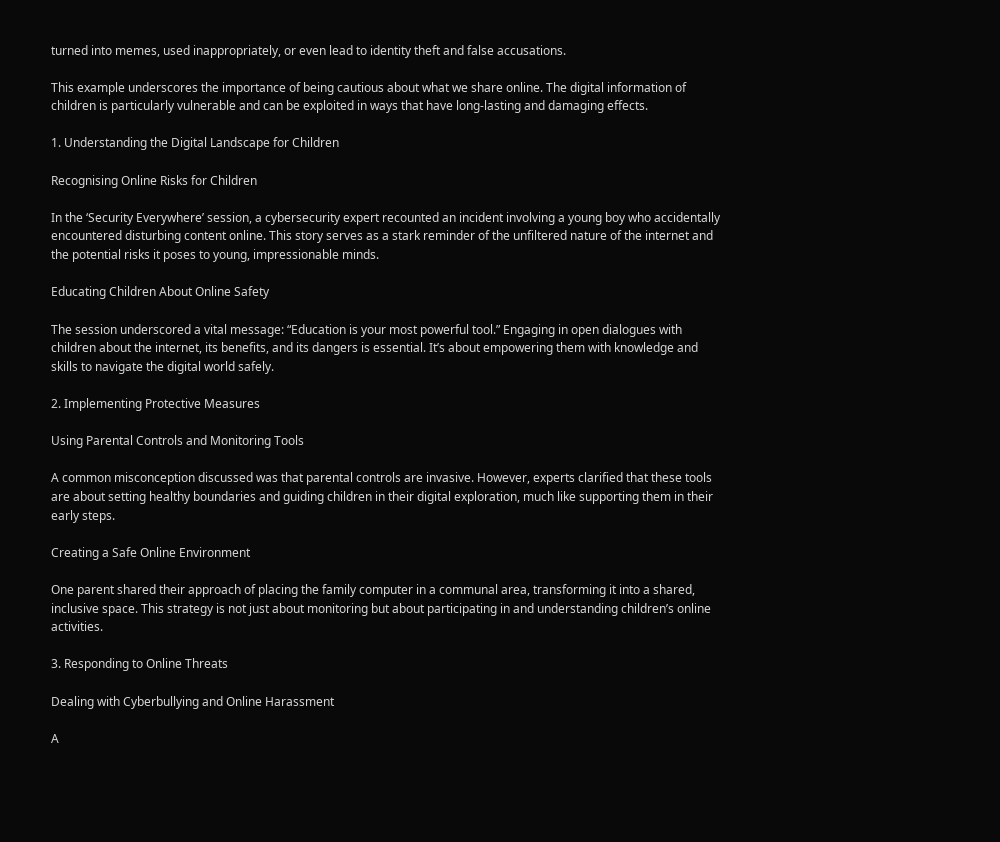turned into memes, used inappropriately, or even lead to identity theft and false accusations.

This example underscores the importance of being cautious about what we share online. The digital information of children is particularly vulnerable and can be exploited in ways that have long-lasting and damaging effects.

1. Understanding the Digital Landscape for Children

Recognising Online Risks for Children

In the ‘Security Everywhere’ session, a cybersecurity expert recounted an incident involving a young boy who accidentally encountered disturbing content online. This story serves as a stark reminder of the unfiltered nature of the internet and the potential risks it poses to young, impressionable minds.

Educating Children About Online Safety

The session underscored a vital message: “Education is your most powerful tool.” Engaging in open dialogues with children about the internet, its benefits, and its dangers is essential. It’s about empowering them with knowledge and skills to navigate the digital world safely.

2. Implementing Protective Measures

Using Parental Controls and Monitoring Tools

A common misconception discussed was that parental controls are invasive. However, experts clarified that these tools are about setting healthy boundaries and guiding children in their digital exploration, much like supporting them in their early steps.

Creating a Safe Online Environment

One parent shared their approach of placing the family computer in a communal area, transforming it into a shared, inclusive space. This strategy is not just about monitoring but about participating in and understanding children’s online activities.

3. Responding to Online Threats

Dealing with Cyberbullying and Online Harassment

A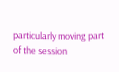particularly moving part of the session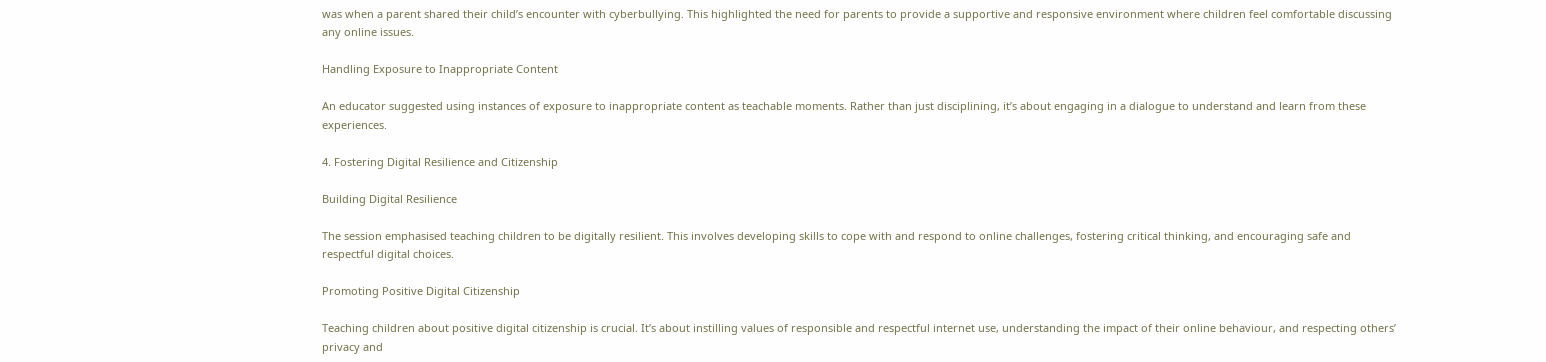was when a parent shared their child’s encounter with cyberbullying. This highlighted the need for parents to provide a supportive and responsive environment where children feel comfortable discussing any online issues.

Handling Exposure to Inappropriate Content

An educator suggested using instances of exposure to inappropriate content as teachable moments. Rather than just disciplining, it’s about engaging in a dialogue to understand and learn from these experiences.

4. Fostering Digital Resilience and Citizenship

Building Digital Resilience

The session emphasised teaching children to be digitally resilient. This involves developing skills to cope with and respond to online challenges, fostering critical thinking, and encouraging safe and respectful digital choices.

Promoting Positive Digital Citizenship

Teaching children about positive digital citizenship is crucial. It’s about instilling values of responsible and respectful internet use, understanding the impact of their online behaviour, and respecting others’ privacy and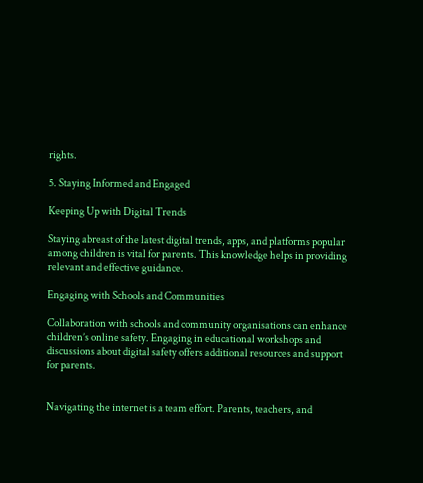rights.

5. Staying Informed and Engaged

Keeping Up with Digital Trends

Staying abreast of the latest digital trends, apps, and platforms popular among children is vital for parents. This knowledge helps in providing relevant and effective guidance.

Engaging with Schools and Communities

Collaboration with schools and community organisations can enhance children’s online safety. Engaging in educational workshops and discussions about digital safety offers additional resources and support for parents.


Navigating the internet is a team effort. Parents, teachers, and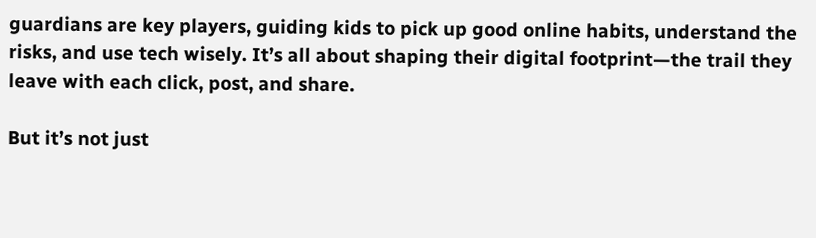guardians are key players, guiding kids to pick up good online habits, understand the risks, and use tech wisely. It’s all about shaping their digital footprint—the trail they leave with each click, post, and share.

But it’s not just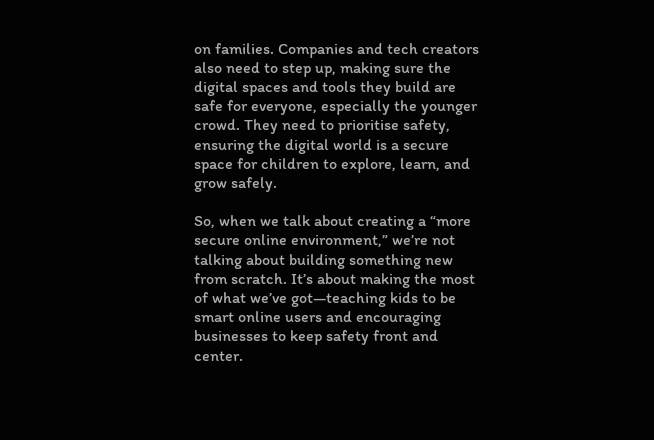on families. Companies and tech creators also need to step up, making sure the digital spaces and tools they build are safe for everyone, especially the younger crowd. They need to prioritise safety, ensuring the digital world is a secure space for children to explore, learn, and grow safely.

So, when we talk about creating a “more secure online environment,” we’re not talking about building something new from scratch. It’s about making the most of what we’ve got—teaching kids to be smart online users and encouraging businesses to keep safety front and center.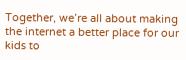Together, we’re all about making the internet a better place for our kids to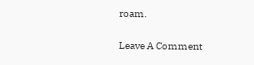roam.

Leave A Comment